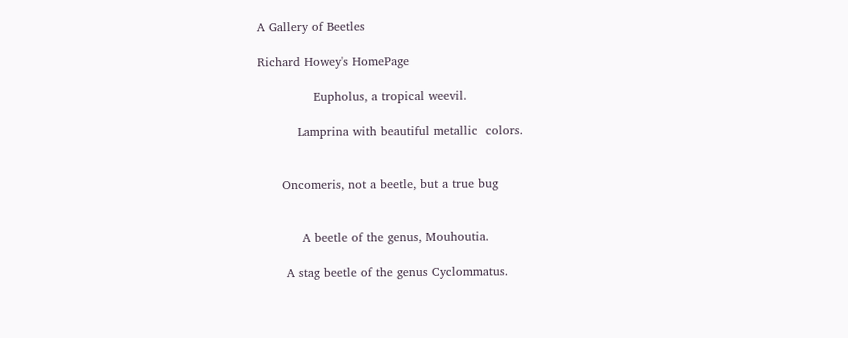A Gallery of Beetles

Richard Howey's HomePage

              Eupholus, a tropical weevil.

          Lamprina with beautiful metallic  colors.


      Oncomeris, not a beetle, but a true bug


           A beetle of the genus, Mouhoutia.

       A stag beetle of the genus Cyclommatus.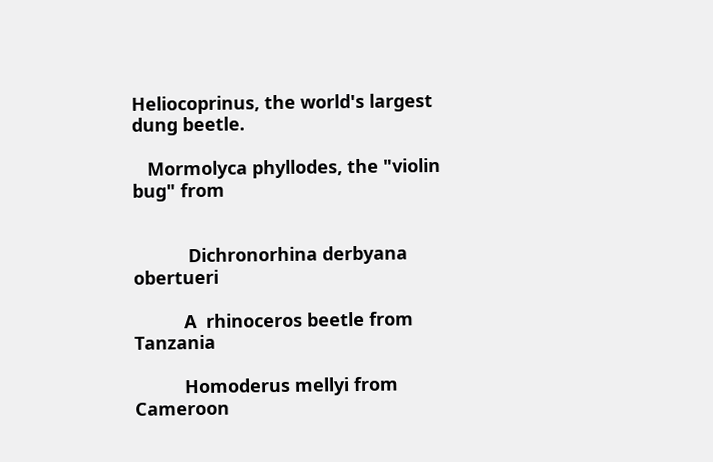Heliocoprinus, the world's largest dung beetle.

   Mormolyca phyllodes, the "violin bug" from


           Dichronorhina derbyana obertueri

          A  rhinoceros beetle from Tanzania

          Homoderus mellyi from Cameroon